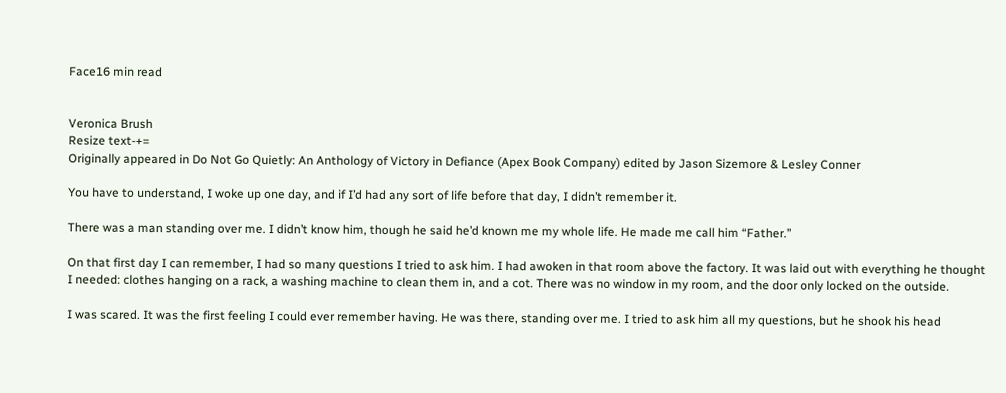Face16 min read


Veronica Brush
Resize text-+=
Originally appeared in Do Not Go Quietly: An Anthology of Victory in Defiance (Apex Book Company) edited by Jason Sizemore & Lesley Conner

You have to understand, I woke up one day, and if I’d had any sort of life before that day, I didn’t remember it.

There was a man standing over me. I didn’t know him, though he said he’d known me my whole life. He made me call him “Father.”

On that first day I can remember, I had so many questions I tried to ask him. I had awoken in that room above the factory. It was laid out with everything he thought I needed: clothes hanging on a rack, a washing machine to clean them in, and a cot. There was no window in my room, and the door only locked on the outside.

I was scared. It was the first feeling I could ever remember having. He was there, standing over me. I tried to ask him all my questions, but he shook his head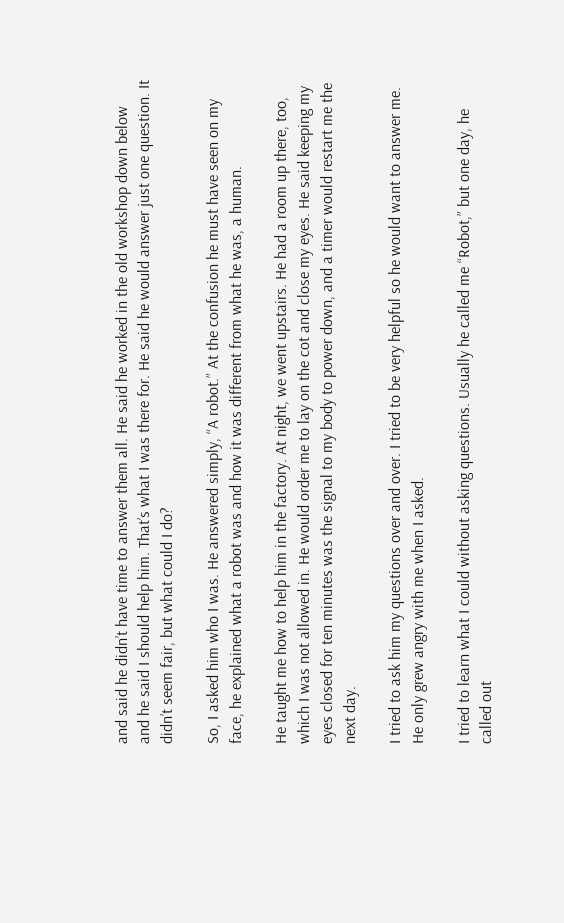and said he didn’t have time to answer them all. He said he worked in the old workshop down below and he said I should help him. That’s what I was there for. He said he would answer just one question. It didn’t seem fair, but what could I do?

So, I asked him who I was. He answered simply, “A robot.” At the confusion he must have seen on my face, he explained what a robot was and how it was different from what he was, a human.

He taught me how to help him in the factory. At night, we went upstairs. He had a room up there, too, which I was not allowed in. He would order me to lay on the cot and close my eyes. He said keeping my eyes closed for ten minutes was the signal to my body to power down, and a timer would restart me the next day.

I tried to ask him my questions over and over. I tried to be very helpful so he would want to answer me. He only grew angry with me when I asked.

I tried to learn what I could without asking questions. Usually he called me “Robot,” but one day, he called out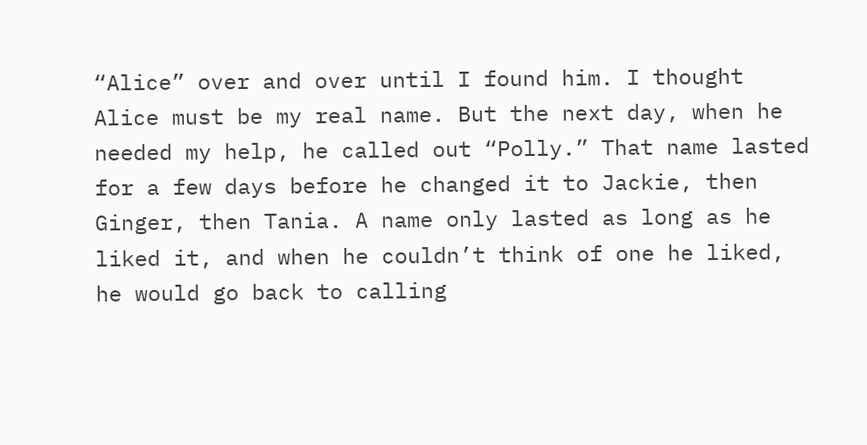“Alice” over and over until I found him. I thought Alice must be my real name. But the next day, when he needed my help, he called out “Polly.” That name lasted for a few days before he changed it to Jackie, then Ginger, then Tania. A name only lasted as long as he liked it, and when he couldn’t think of one he liked, he would go back to calling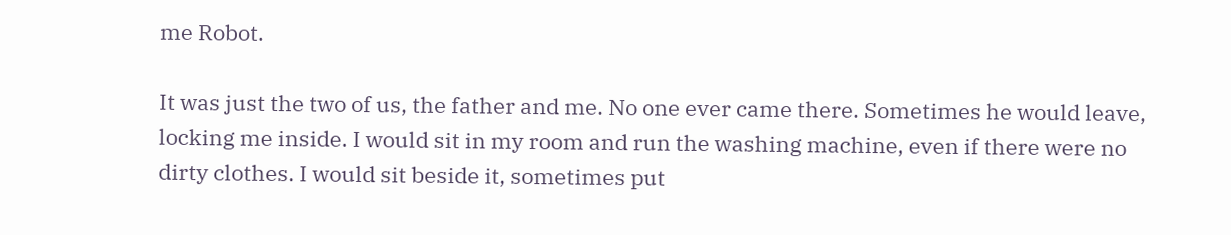me Robot.

It was just the two of us, the father and me. No one ever came there. Sometimes he would leave, locking me inside. I would sit in my room and run the washing machine, even if there were no dirty clothes. I would sit beside it, sometimes put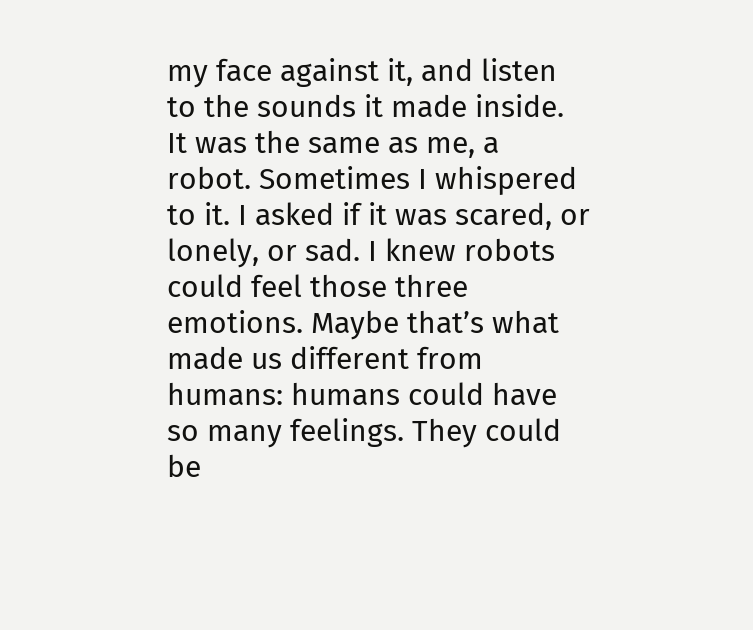my face against it, and listen to the sounds it made inside. It was the same as me, a robot. Sometimes I whispered to it. I asked if it was scared, or lonely, or sad. I knew robots could feel those three emotions. Maybe that’s what made us different from humans: humans could have so many feelings. They could be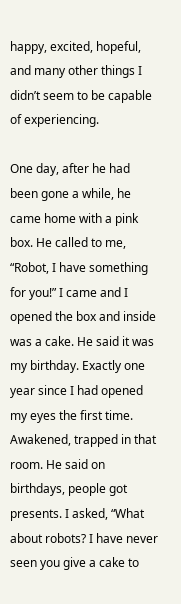happy, excited, hopeful, and many other things I didn’t seem to be capable of experiencing.

One day, after he had been gone a while, he came home with a pink box. He called to me, “Robot, I have something for you!” I came and I opened the box and inside was a cake. He said it was my birthday. Exactly one year since I had opened my eyes the first time. Awakened, trapped in that room. He said on birthdays, people got presents. I asked, “What about robots? I have never seen you give a cake to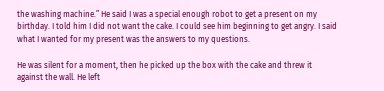the washing machine.” He said I was a special enough robot to get a present on my birthday. I told him I did not want the cake. I could see him beginning to get angry. I said what I wanted for my present was the answers to my questions.

He was silent for a moment, then he picked up the box with the cake and threw it against the wall. He left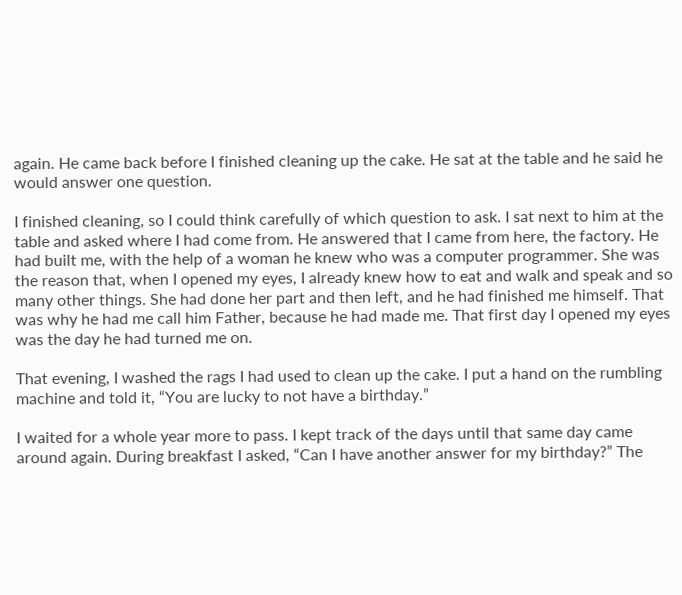again. He came back before I finished cleaning up the cake. He sat at the table and he said he would answer one question.

I finished cleaning, so I could think carefully of which question to ask. I sat next to him at the table and asked where I had come from. He answered that I came from here, the factory. He had built me, with the help of a woman he knew who was a computer programmer. She was the reason that, when I opened my eyes, I already knew how to eat and walk and speak and so many other things. She had done her part and then left, and he had finished me himself. That was why he had me call him Father, because he had made me. That first day I opened my eyes was the day he had turned me on.

That evening, I washed the rags I had used to clean up the cake. I put a hand on the rumbling machine and told it, “You are lucky to not have a birthday.”

I waited for a whole year more to pass. I kept track of the days until that same day came around again. During breakfast I asked, “Can I have another answer for my birthday?” The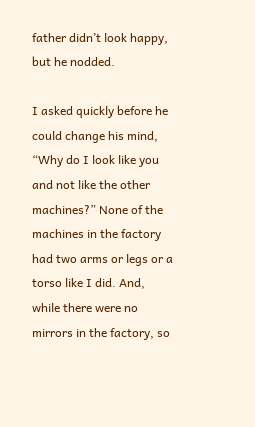father didn’t look happy, but he nodded.

I asked quickly before he could change his mind, “Why do I look like you and not like the other machines?” None of the machines in the factory had two arms or legs or a torso like I did. And, while there were no mirrors in the factory, so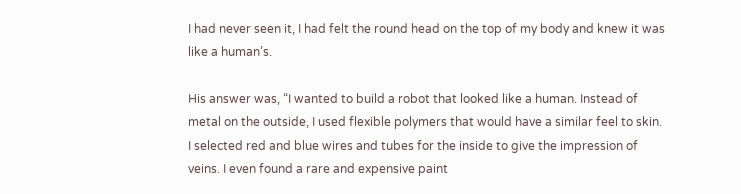I had never seen it, I had felt the round head on the top of my body and knew it was like a human’s.

His answer was, “I wanted to build a robot that looked like a human. Instead of metal on the outside, I used flexible polymers that would have a similar feel to skin. I selected red and blue wires and tubes for the inside to give the impression of veins. I even found a rare and expensive paint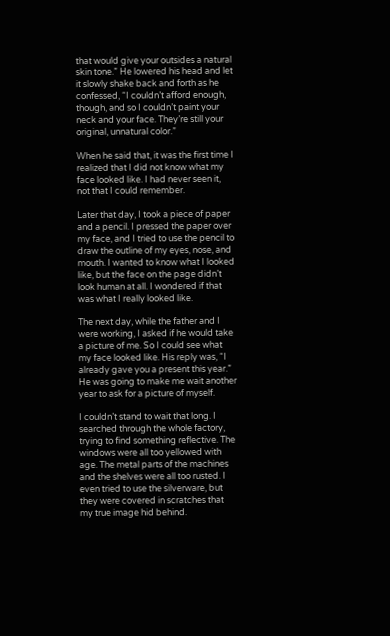that would give your outsides a natural skin tone.” He lowered his head and let it slowly shake back and forth as he confessed, “I couldn’t afford enough, though, and so I couldn’t paint your neck and your face. They’re still your original, unnatural color.”

When he said that, it was the first time I realized that I did not know what my face looked like. I had never seen it, not that I could remember.

Later that day, I took a piece of paper and a pencil. I pressed the paper over my face, and I tried to use the pencil to draw the outline of my eyes, nose, and mouth. I wanted to know what I looked like, but the face on the page didn’t look human at all. I wondered if that was what I really looked like.

The next day, while the father and I were working, I asked if he would take a picture of me. So I could see what my face looked like. His reply was, “I already gave you a present this year.” He was going to make me wait another year to ask for a picture of myself.

I couldn’t stand to wait that long. I searched through the whole factory, trying to find something reflective. The windows were all too yellowed with age. The metal parts of the machines and the shelves were all too rusted. I even tried to use the silverware, but they were covered in scratches that my true image hid behind.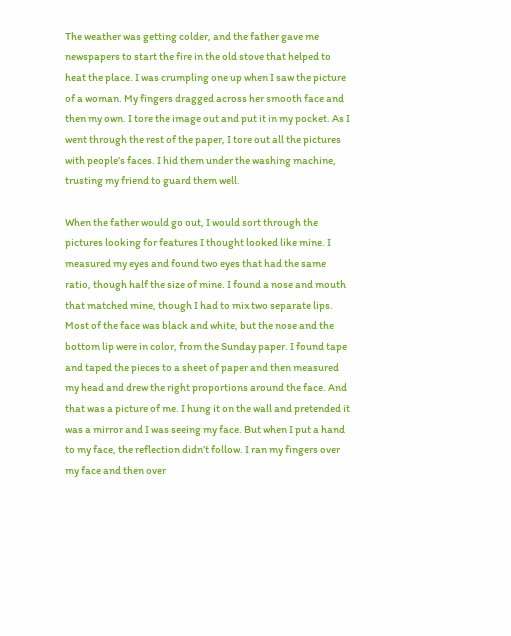The weather was getting colder, and the father gave me newspapers to start the fire in the old stove that helped to heat the place. I was crumpling one up when I saw the picture of a woman. My fingers dragged across her smooth face and then my own. I tore the image out and put it in my pocket. As I went through the rest of the paper, I tore out all the pictures with people’s faces. I hid them under the washing machine, trusting my friend to guard them well.

When the father would go out, I would sort through the pictures looking for features I thought looked like mine. I measured my eyes and found two eyes that had the same ratio, though half the size of mine. I found a nose and mouth that matched mine, though I had to mix two separate lips. Most of the face was black and white, but the nose and the bottom lip were in color, from the Sunday paper. I found tape and taped the pieces to a sheet of paper and then measured my head and drew the right proportions around the face. And that was a picture of me. I hung it on the wall and pretended it was a mirror and I was seeing my face. But when I put a hand to my face, the reflection didn’t follow. I ran my fingers over my face and then over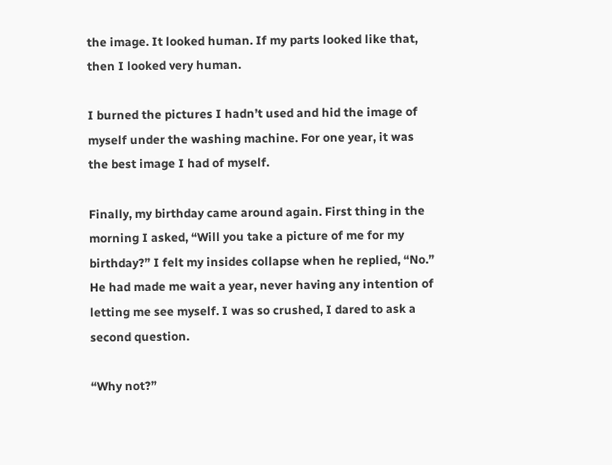the image. It looked human. If my parts looked like that, then I looked very human.

I burned the pictures I hadn’t used and hid the image of myself under the washing machine. For one year, it was the best image I had of myself.

Finally, my birthday came around again. First thing in the morning I asked, “Will you take a picture of me for my birthday?” I felt my insides collapse when he replied, “No.” He had made me wait a year, never having any intention of letting me see myself. I was so crushed, I dared to ask a second question.

“Why not?”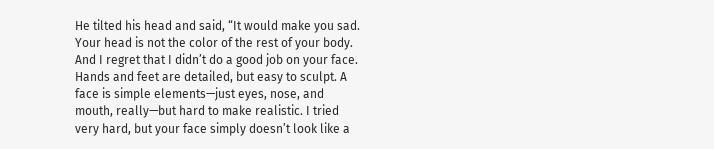He tilted his head and said, “It would make you sad. Your head is not the color of the rest of your body. And I regret that I didn’t do a good job on your face. Hands and feet are detailed, but easy to sculpt. A face is simple elements—just eyes, nose, and mouth, really—but hard to make realistic. I tried very hard, but your face simply doesn’t look like a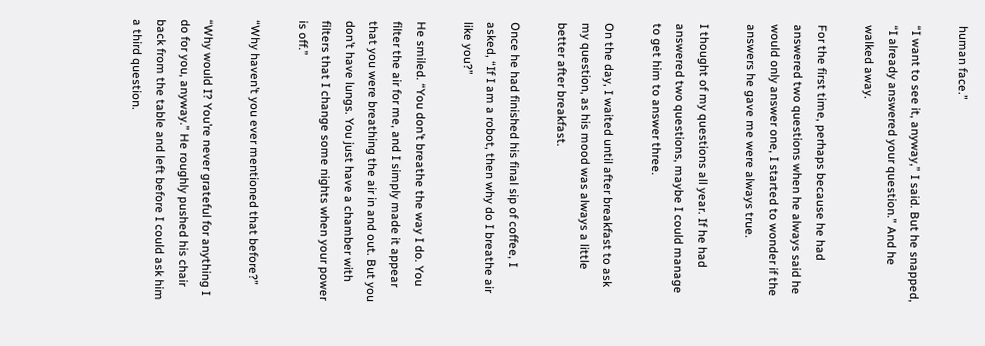human face.”

“I want to see it, anyway,” I said. But he snapped, “I already answered your question.” And he walked away.

For the first time, perhaps because he had answered two questions when he always said he would only answer one, I started to wonder if the answers he gave me were always true.

I thought of my questions all year. If he had answered two questions, maybe I could manage to get him to answer three.

On the day, I waited until after breakfast to ask my question, as his mood was always a little better after breakfast.

Once he had finished his final sip of coffee, I asked, “If I am a robot, then why do I breathe air like you?”

He smiled. “You don’t breathe the way I do. You filter the air for me, and I simply made it appear that you were breathing the air in and out. But you don’t have lungs. You just have a chamber with filters that I change some nights when your power is off.”

“Why haven’t you ever mentioned that before?”

“Why would I? You’re never grateful for anything I do for you, anyway.” He roughly pushed his chair back from the table and left before I could ask him a third question.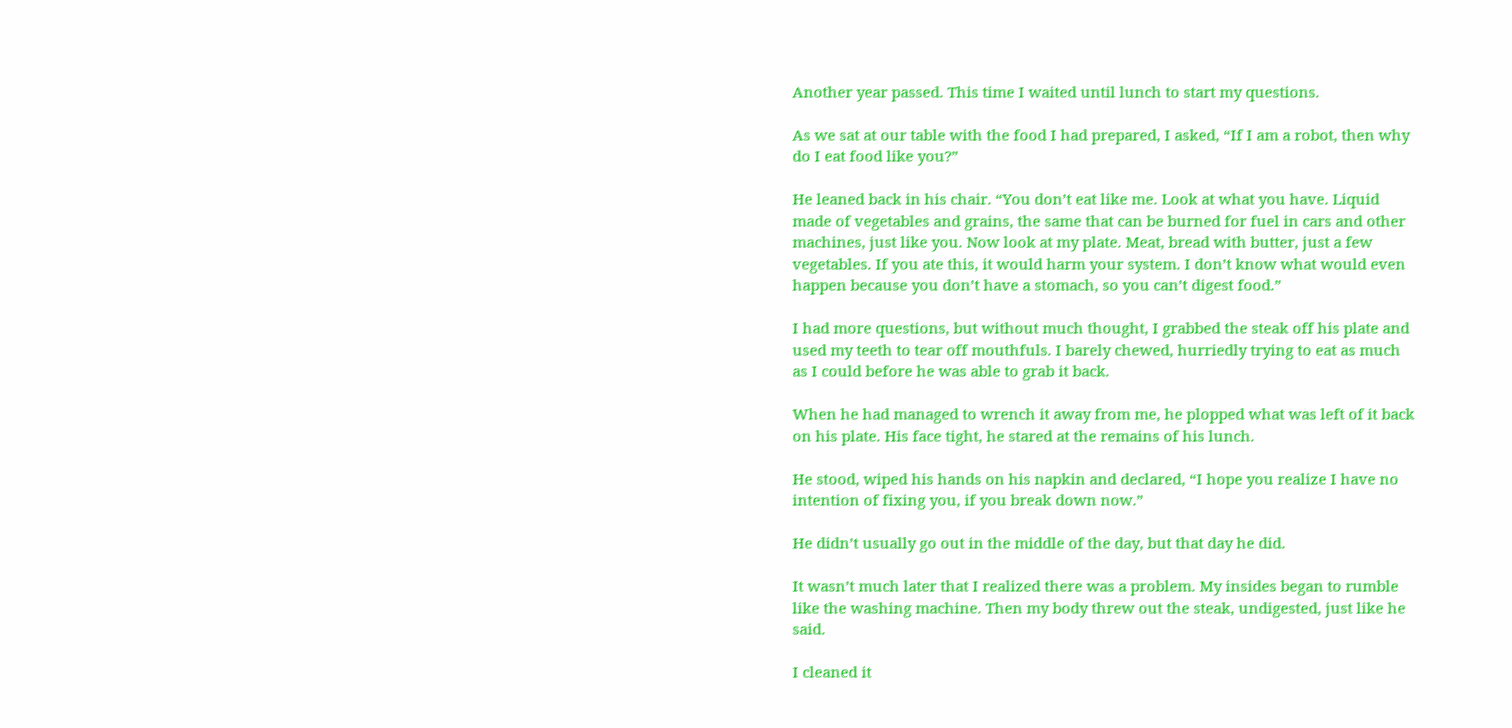Another year passed. This time I waited until lunch to start my questions.

As we sat at our table with the food I had prepared, I asked, “If I am a robot, then why do I eat food like you?”

He leaned back in his chair. “You don’t eat like me. Look at what you have. Liquid made of vegetables and grains, the same that can be burned for fuel in cars and other machines, just like you. Now look at my plate. Meat, bread with butter, just a few vegetables. If you ate this, it would harm your system. I don’t know what would even happen because you don’t have a stomach, so you can’t digest food.”

I had more questions, but without much thought, I grabbed the steak off his plate and used my teeth to tear off mouthfuls. I barely chewed, hurriedly trying to eat as much as I could before he was able to grab it back.

When he had managed to wrench it away from me, he plopped what was left of it back on his plate. His face tight, he stared at the remains of his lunch.

He stood, wiped his hands on his napkin and declared, “I hope you realize I have no intention of fixing you, if you break down now.”

He didn’t usually go out in the middle of the day, but that day he did.

It wasn’t much later that I realized there was a problem. My insides began to rumble like the washing machine. Then my body threw out the steak, undigested, just like he said.

I cleaned it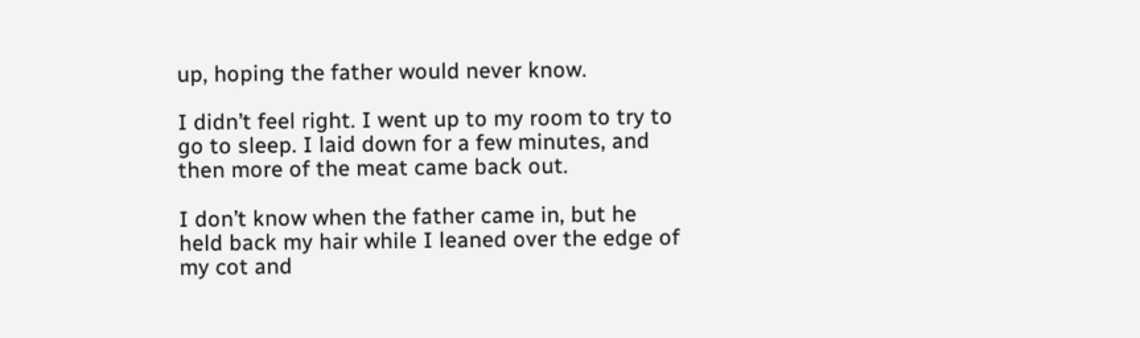up, hoping the father would never know.

I didn’t feel right. I went up to my room to try to go to sleep. I laid down for a few minutes, and then more of the meat came back out.

I don’t know when the father came in, but he held back my hair while I leaned over the edge of my cot and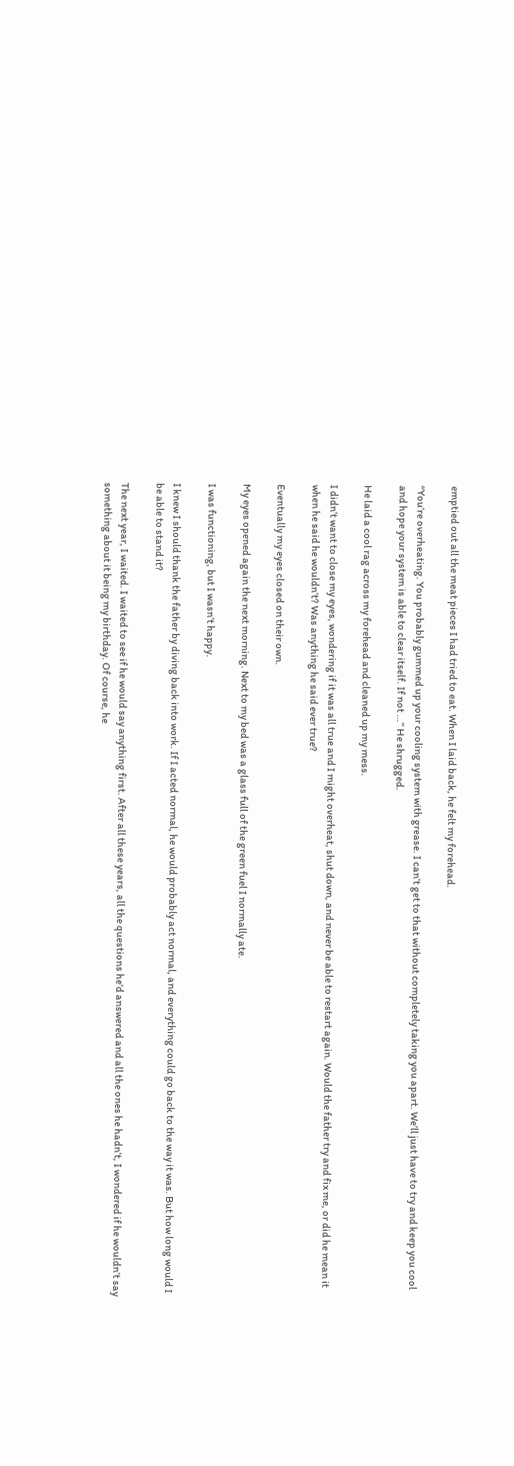emptied out all the meat pieces I had tried to eat. When I laid back, he felt my forehead.

“You’re overheating. You probably gummed up your cooling system with grease. I can’t get to that without completely taking you apart. We’ll just have to try and keep you cool and hope your system is able to clear itself. If not …” He shrugged.

He laid a cool rag across my forehead and cleaned up my mess.

I didn’t want to close my eyes, wondering if it was all true and I might overheat, shut down, and never be able to restart again. Would the father try and fix me, or did he mean it when he said he wouldn’t? Was anything he said ever true?

Eventually my eyes closed on their own.

My eyes opened again the next morning. Next to my bed was a glass full of the green fuel I normally ate.

I was functioning, but I wasn’t happy.

I knew I should thank the father by diving back into work. If I acted normal, he would probably act normal, and everything could go back to the way it was. But how long would I be able to stand it?

The next year, I waited. I waited to see if he would say anything first. After all these years, all the questions he’d answered and all the ones he hadn’t, I wondered if he wouldn’t say something about it being my birthday. Of course, he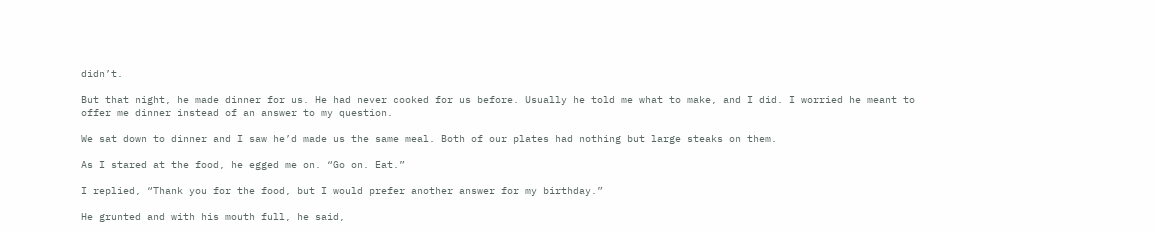didn’t.

But that night, he made dinner for us. He had never cooked for us before. Usually he told me what to make, and I did. I worried he meant to offer me dinner instead of an answer to my question.

We sat down to dinner and I saw he’d made us the same meal. Both of our plates had nothing but large steaks on them.

As I stared at the food, he egged me on. “Go on. Eat.”

I replied, “Thank you for the food, but I would prefer another answer for my birthday.”

He grunted and with his mouth full, he said,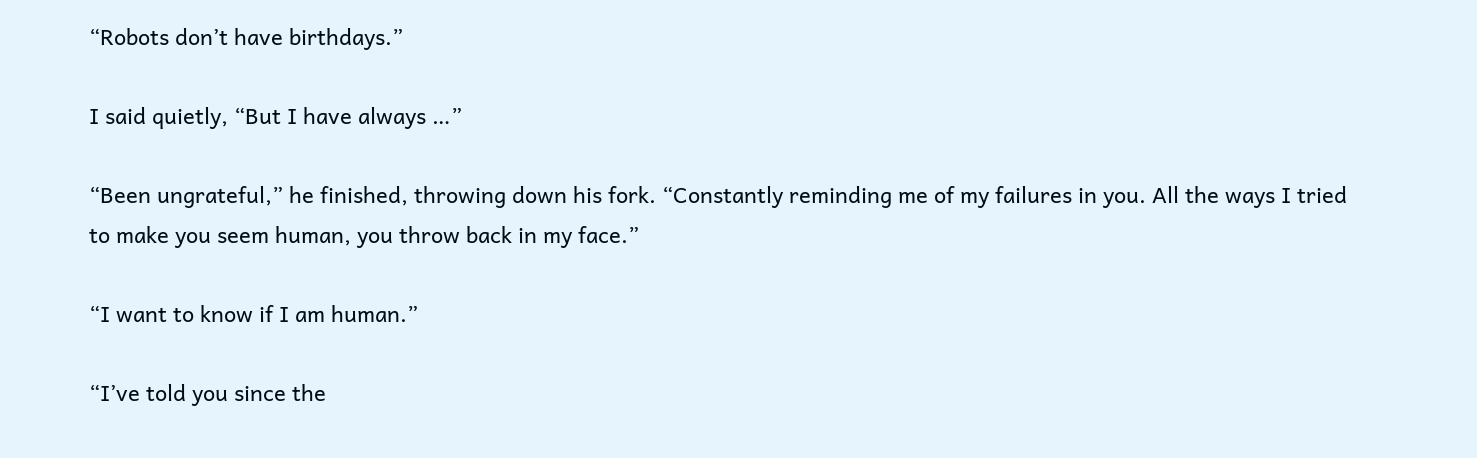“Robots don’t have birthdays.”

I said quietly, “But I have always …”

“Been ungrateful,” he finished, throwing down his fork. “Constantly reminding me of my failures in you. All the ways I tried to make you seem human, you throw back in my face.”

“I want to know if I am human.”

“I’ve told you since the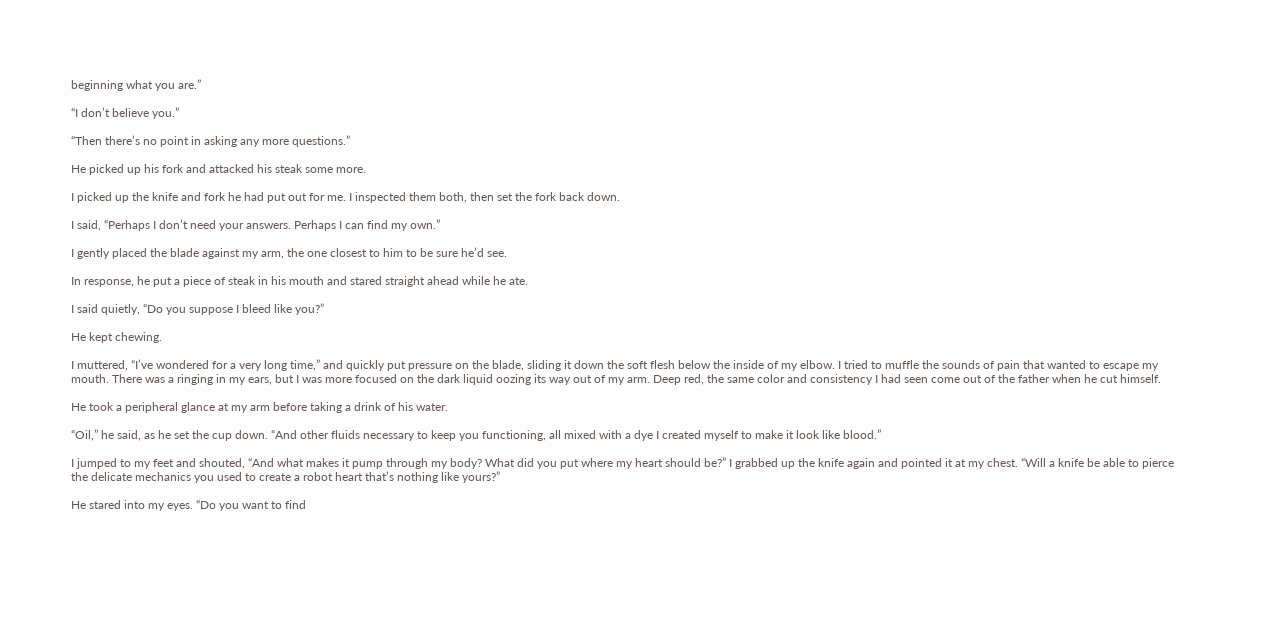beginning what you are.”

“I don’t believe you.”

“Then there’s no point in asking any more questions.”

He picked up his fork and attacked his steak some more.

I picked up the knife and fork he had put out for me. I inspected them both, then set the fork back down.

I said, “Perhaps I don’t need your answers. Perhaps I can find my own.”

I gently placed the blade against my arm, the one closest to him to be sure he’d see.

In response, he put a piece of steak in his mouth and stared straight ahead while he ate.

I said quietly, “Do you suppose I bleed like you?”

He kept chewing.

I muttered, “I’ve wondered for a very long time,” and quickly put pressure on the blade, sliding it down the soft flesh below the inside of my elbow. I tried to muffle the sounds of pain that wanted to escape my mouth. There was a ringing in my ears, but I was more focused on the dark liquid oozing its way out of my arm. Deep red, the same color and consistency I had seen come out of the father when he cut himself.

He took a peripheral glance at my arm before taking a drink of his water.

“Oil,” he said, as he set the cup down. “And other fluids necessary to keep you functioning, all mixed with a dye I created myself to make it look like blood.”

I jumped to my feet and shouted, “And what makes it pump through my body? What did you put where my heart should be?” I grabbed up the knife again and pointed it at my chest. “Will a knife be able to pierce the delicate mechanics you used to create a robot heart that’s nothing like yours?”

He stared into my eyes. “Do you want to find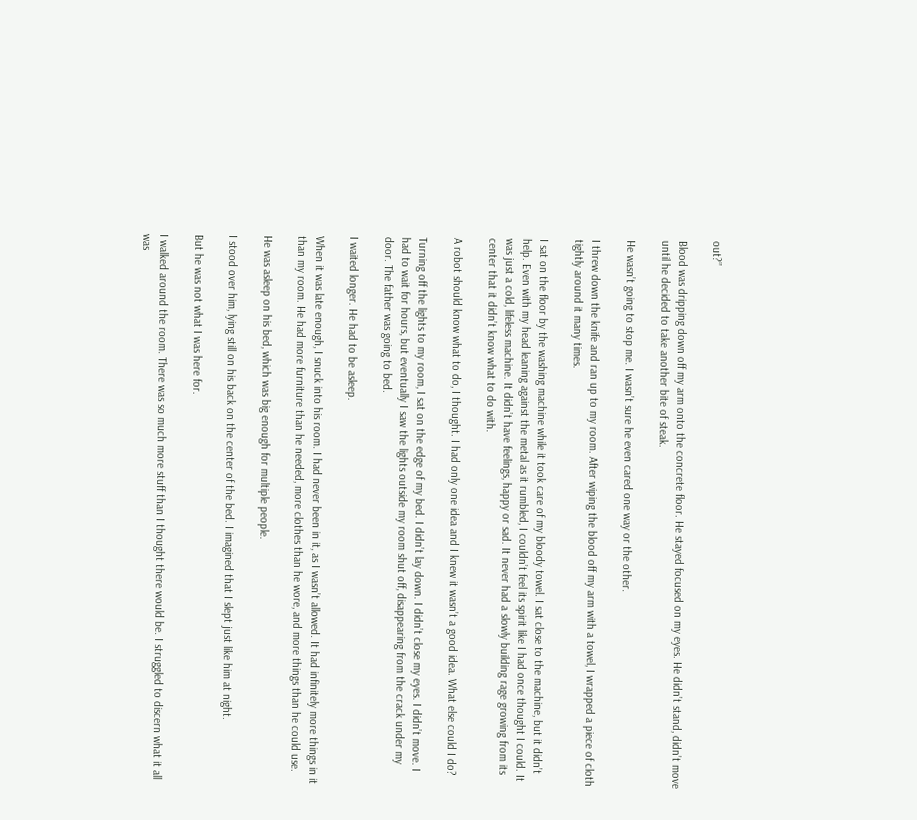out?”

Blood was dripping down off my arm onto the concrete floor. He stayed focused on my eyes. He didn’t stand, didn’t move until he decided to take another bite of steak.

He wasn’t going to stop me. I wasn’t sure he even cared one way or the other.

I threw down the knife and ran up to my room. After wiping the blood off my arm with a towel, I wrapped a piece of cloth tightly around it many times.

I sat on the floor by the washing machine while it took care of my bloody towel. I sat close to the machine, but it didn’t help. Even with my head leaning against the metal as it rumbled, I couldn’t feel its spirit like I had once thought I could. It was just a cold, lifeless machine. It didn’t have feelings, happy or sad. It never had a slowly building rage growing from its center that it didn’t know what to do with.

A robot should know what to do, I thought. I had only one idea and I knew it wasn’t a good idea. What else could I do?

Turning off the lights to my room, I sat on the edge of my bed. I didn’t lay down. I didn’t close my eyes. I didn’t move. I had to wait for hours, but eventually I saw the lights outside my room shut off, disappearing from the crack under my door. The father was going to bed.

I waited longer. He had to be asleep.

When it was late enough, I snuck into his room. I had never been in it, as I wasn’t allowed. It had infinitely more things in it than my room. He had more furniture than he needed, more clothes than he wore, and more things than he could use.

He was asleep on his bed, which was big enough for multiple people.

I stood over him, lying still on his back on the center of the bed. I imagined that I slept just like him at night.

But he was not what I was here for.

I walked around the room. There was so much more stuff than I thought there would be. I struggled to discern what it all was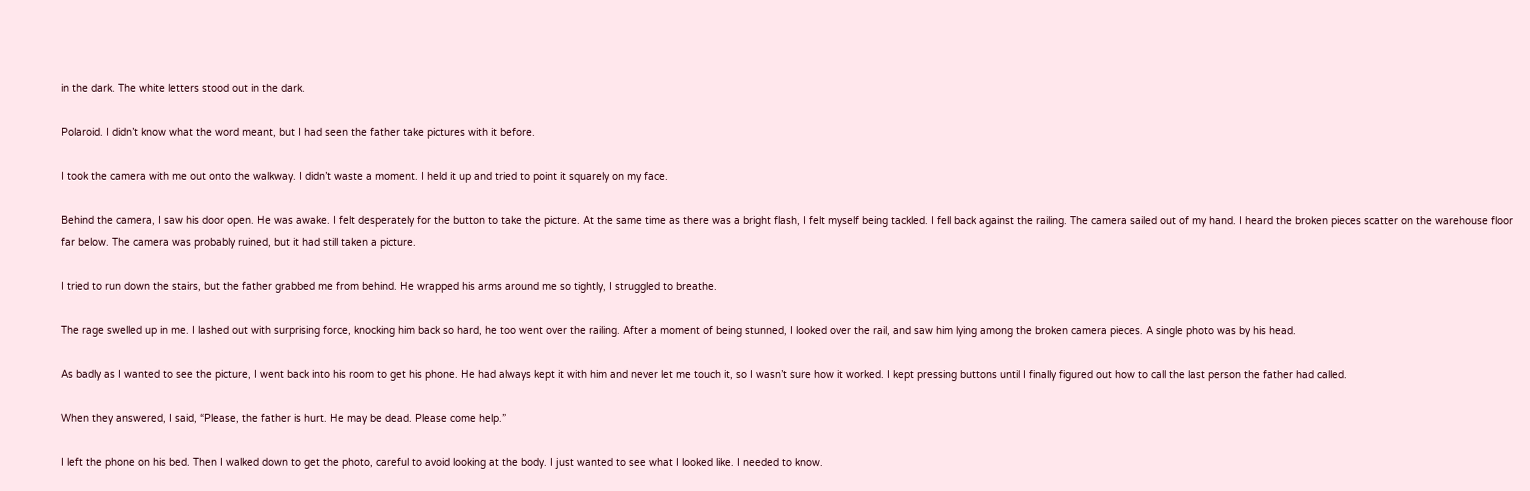in the dark. The white letters stood out in the dark.

Polaroid. I didn’t know what the word meant, but I had seen the father take pictures with it before.

I took the camera with me out onto the walkway. I didn’t waste a moment. I held it up and tried to point it squarely on my face.

Behind the camera, I saw his door open. He was awake. I felt desperately for the button to take the picture. At the same time as there was a bright flash, I felt myself being tackled. I fell back against the railing. The camera sailed out of my hand. I heard the broken pieces scatter on the warehouse floor far below. The camera was probably ruined, but it had still taken a picture.

I tried to run down the stairs, but the father grabbed me from behind. He wrapped his arms around me so tightly, I struggled to breathe.

The rage swelled up in me. I lashed out with surprising force, knocking him back so hard, he too went over the railing. After a moment of being stunned, I looked over the rail, and saw him lying among the broken camera pieces. A single photo was by his head.

As badly as I wanted to see the picture, I went back into his room to get his phone. He had always kept it with him and never let me touch it, so I wasn’t sure how it worked. I kept pressing buttons until I finally figured out how to call the last person the father had called.

When they answered, I said, “Please, the father is hurt. He may be dead. Please come help.”

I left the phone on his bed. Then I walked down to get the photo, careful to avoid looking at the body. I just wanted to see what I looked like. I needed to know.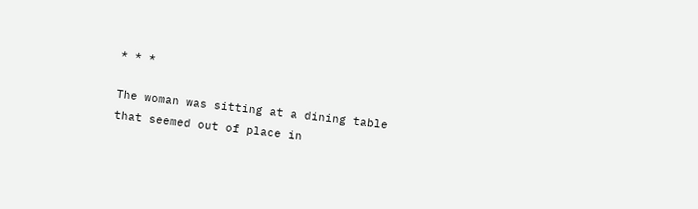* * *

The woman was sitting at a dining table that seemed out of place in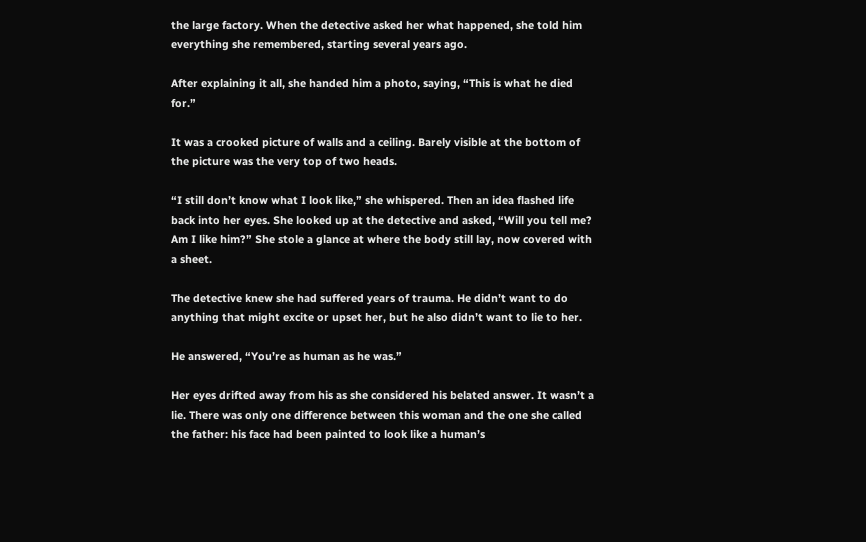the large factory. When the detective asked her what happened, she told him everything she remembered, starting several years ago.

After explaining it all, she handed him a photo, saying, “This is what he died for.”

It was a crooked picture of walls and a ceiling. Barely visible at the bottom of the picture was the very top of two heads.

“I still don’t know what I look like,” she whispered. Then an idea flashed life back into her eyes. She looked up at the detective and asked, “Will you tell me? Am I like him?” She stole a glance at where the body still lay, now covered with a sheet.

The detective knew she had suffered years of trauma. He didn’t want to do anything that might excite or upset her, but he also didn’t want to lie to her.

He answered, “You’re as human as he was.”

Her eyes drifted away from his as she considered his belated answer. It wasn’t a lie. There was only one difference between this woman and the one she called the father: his face had been painted to look like a human’s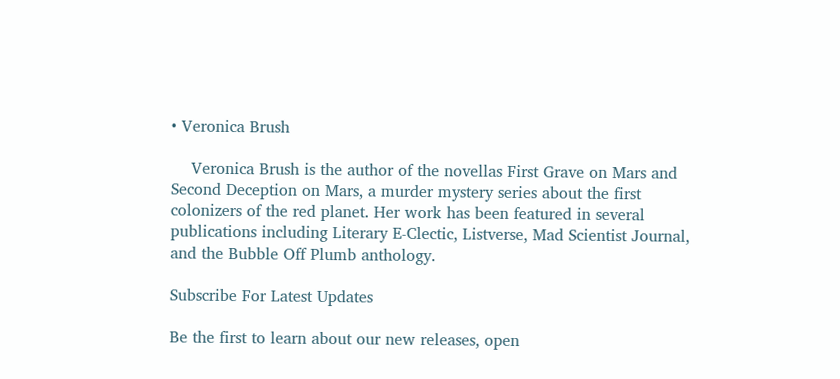• Veronica Brush

    Veronica Brush is the author of the novellas First Grave on Mars and Second Deception on Mars, a murder mystery series about the first colonizers of the red planet. Her work has been featured in several publications including Literary E-Clectic, Listverse, Mad Scientist Journal, and the Bubble Off Plumb anthology.

Subscribe For Latest Updates

Be the first to learn about our new releases, open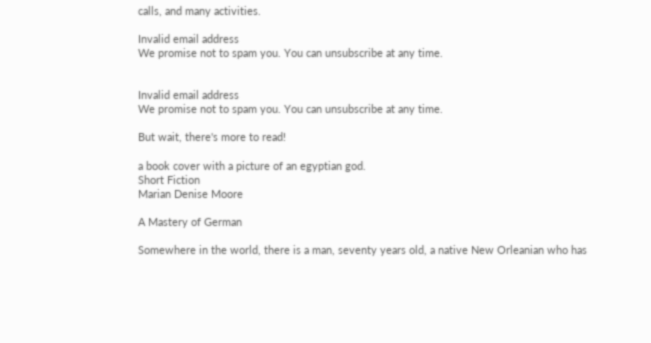calls, and many activities.

Invalid email address
We promise not to spam you. You can unsubscribe at any time.


Invalid email address
We promise not to spam you. You can unsubscribe at any time.

But wait, there's more to read!

a book cover with a picture of an egyptian god.
Short Fiction
Marian Denise Moore

A Mastery of German

Somewhere in the world, there is a man, seventy years old, a native New Orleanian who has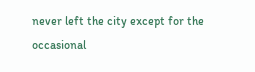never left the city except for the occasional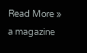Read More »
a magazine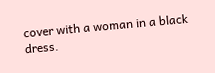cover with a woman in a black dress.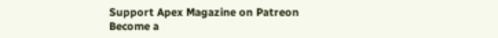Support Apex Magazine on Patreon
Become a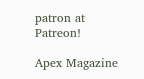patron at Patreon!

Apex Magazine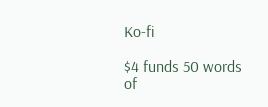Ko-fi

$4 funds 50 words of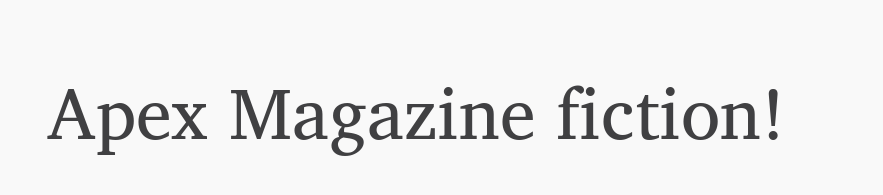Apex Magazine fiction!